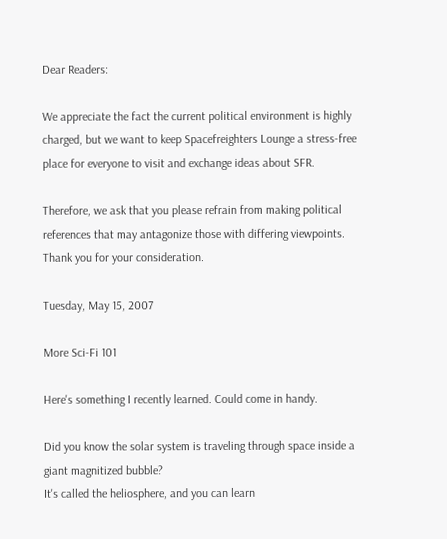Dear Readers:

We appreciate the fact the current political environment is highly charged, but we want to keep Spacefreighters Lounge a stress-free place for everyone to visit and exchange ideas about SFR.

Therefore, we ask that you please refrain from making political references that may antagonize those with differing viewpoints. Thank you for your consideration.

Tuesday, May 15, 2007

More Sci-Fi 101

Here's something I recently learned. Could come in handy.

Did you know the solar system is traveling through space inside a giant magnitized bubble?
It's called the heliosphere, and you can learn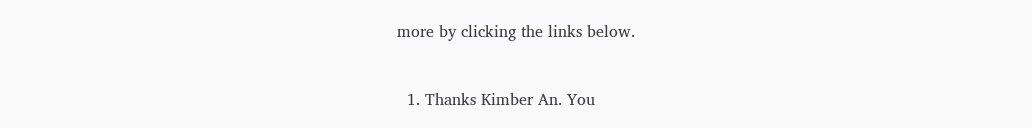more by clicking the links below.


  1. Thanks Kimber An. You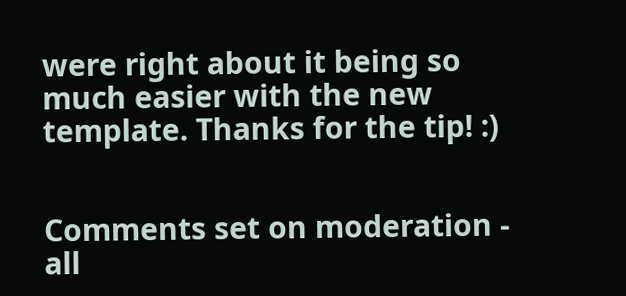were right about it being so much easier with the new template. Thanks for the tip! :)


Comments set on moderation - all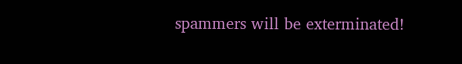spammers will be exterminated!